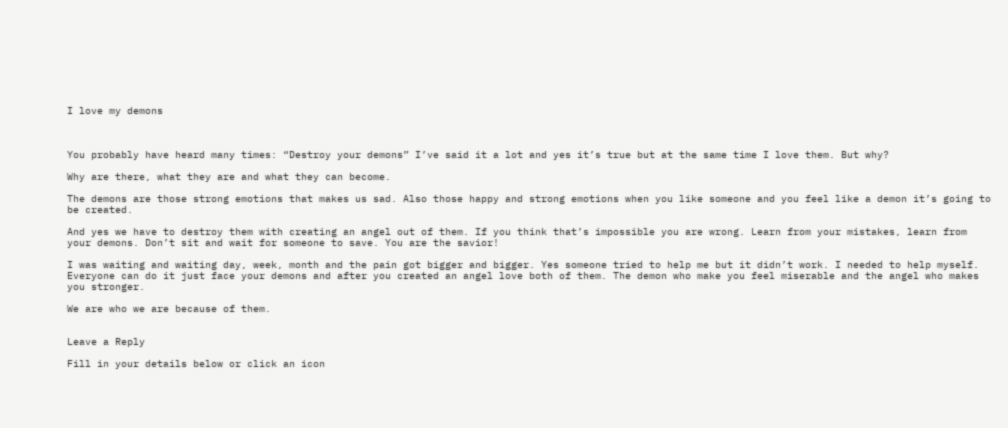I love my demons



You probably have heard many times: “Destroy your demons” I’ve said it a lot and yes it’s true but at the same time I love them. But why?

Why are there, what they are and what they can become.

The demons are those strong emotions that makes us sad. Also those happy and strong emotions when you like someone and you feel like a demon it’s going to be created.

And yes we have to destroy them with creating an angel out of them. If you think that’s impossible you are wrong. Learn from your mistakes, learn from your demons. Don’t sit and wait for someone to save. You are the savior!

I was waiting and waiting day, week, month and the pain got bigger and bigger. Yes someone tried to help me but it didn’t work. I needed to help myself. Everyone can do it just face your demons and after you created an angel love both of them. The demon who make you feel miserable and the angel who makes you stronger.

We are who we are because of them.


Leave a Reply

Fill in your details below or click an icon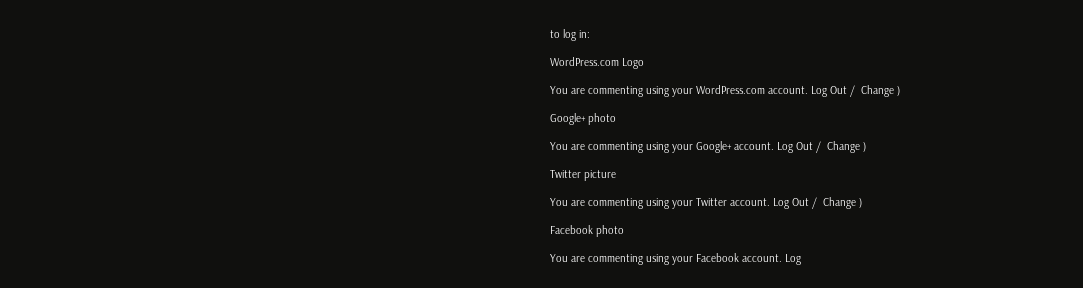to log in:

WordPress.com Logo

You are commenting using your WordPress.com account. Log Out /  Change )

Google+ photo

You are commenting using your Google+ account. Log Out /  Change )

Twitter picture

You are commenting using your Twitter account. Log Out /  Change )

Facebook photo

You are commenting using your Facebook account. Log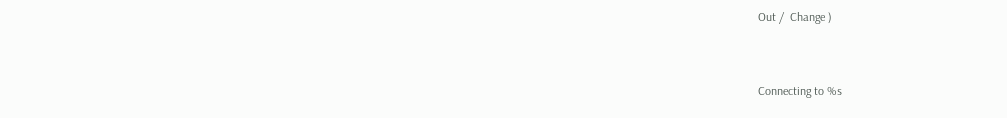Out /  Change )


Connecting to %s